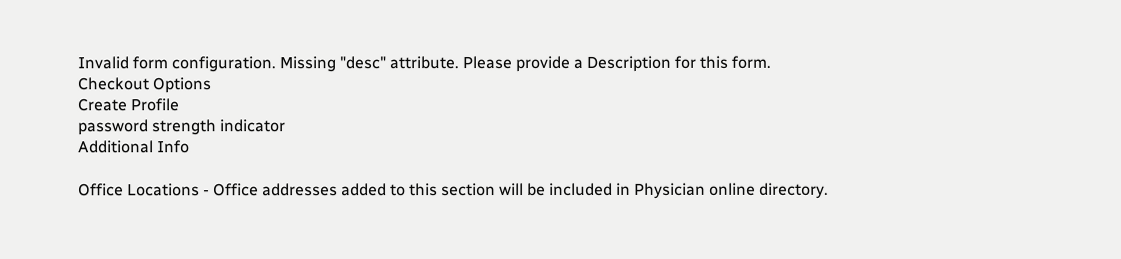Invalid form configuration. Missing "desc" attribute. Please provide a Description for this form.
Checkout Options
Create Profile
password strength indicator
Additional Info

Office Locations - Office addresses added to this section will be included in Physician online directory.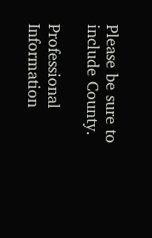Please be sure to include County.

Professional Information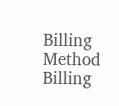Billing Method
Billing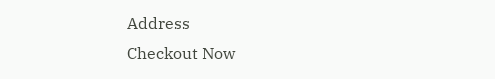Address
Checkout Now